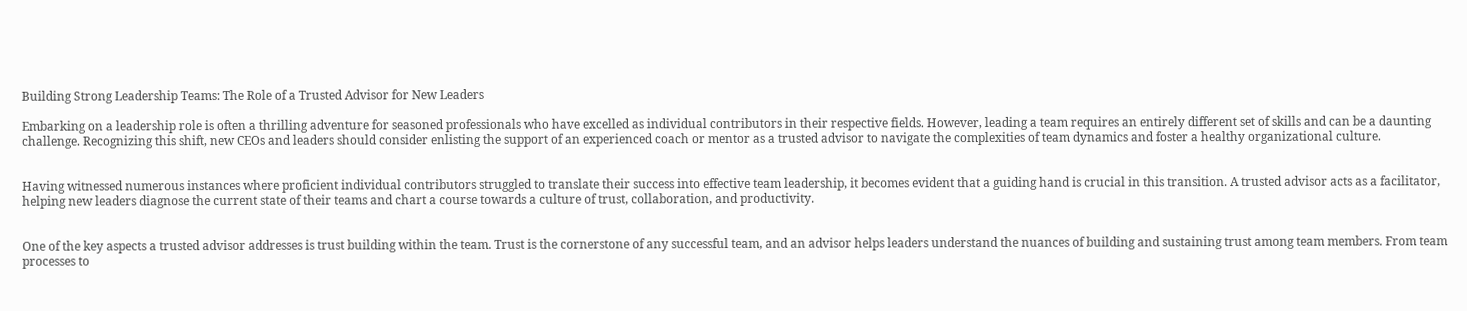Building Strong Leadership Teams: The Role of a Trusted Advisor for New Leaders

Embarking on a leadership role is often a thrilling adventure for seasoned professionals who have excelled as individual contributors in their respective fields. However, leading a team requires an entirely different set of skills and can be a daunting challenge. Recognizing this shift, new CEOs and leaders should consider enlisting the support of an experienced coach or mentor as a trusted advisor to navigate the complexities of team dynamics and foster a healthy organizational culture.


Having witnessed numerous instances where proficient individual contributors struggled to translate their success into effective team leadership, it becomes evident that a guiding hand is crucial in this transition. A trusted advisor acts as a facilitator, helping new leaders diagnose the current state of their teams and chart a course towards a culture of trust, collaboration, and productivity.


One of the key aspects a trusted advisor addresses is trust building within the team. Trust is the cornerstone of any successful team, and an advisor helps leaders understand the nuances of building and sustaining trust among team members. From team processes to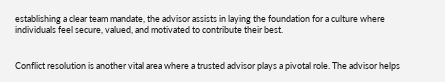establishing a clear team mandate, the advisor assists in laying the foundation for a culture where individuals feel secure, valued, and motivated to contribute their best.


Conflict resolution is another vital area where a trusted advisor plays a pivotal role. The advisor helps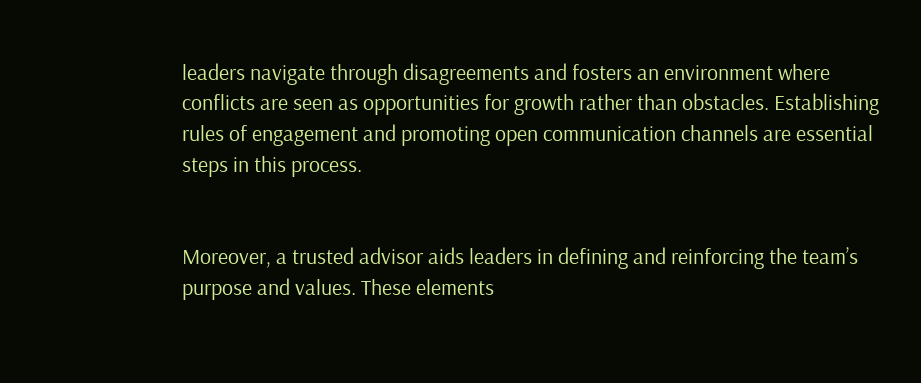leaders navigate through disagreements and fosters an environment where conflicts are seen as opportunities for growth rather than obstacles. Establishing rules of engagement and promoting open communication channels are essential steps in this process.


Moreover, a trusted advisor aids leaders in defining and reinforcing the team’s purpose and values. These elements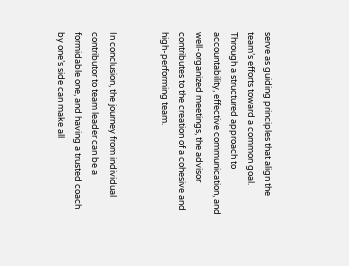serve as guiding principles that align the team’s efforts toward a common goal. Through a structured approach to accountability, effective communication, and well-organized meetings, the advisor contributes to the creation of a cohesive and high-performing team.


In conclusion, the journey from individual contributor to team leader can be a formidable one, and having a trusted coach by one’s side can make all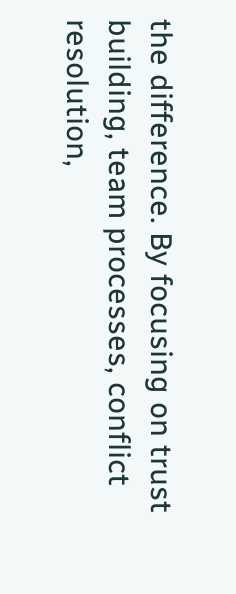the difference. By focusing on trust building, team processes, conflict resolution,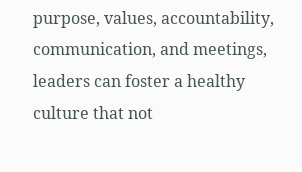purpose, values, accountability, communication, and meetings, leaders can foster a healthy culture that not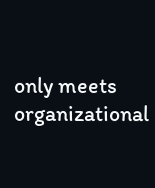only meets organizational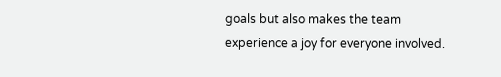goals but also makes the team experience a joy for everyone involved.